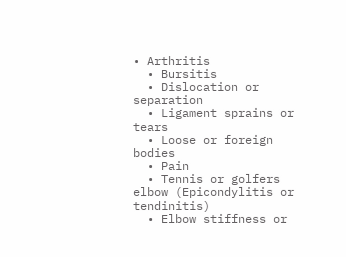• Arthritis
  • Bursitis
  • Dislocation or separation
  • Ligament sprains or tears
  • Loose or foreign bodies
  • Pain
  • Tennis or golfers elbow (Epicondylitis or tendinitis)
  • Elbow stiffness or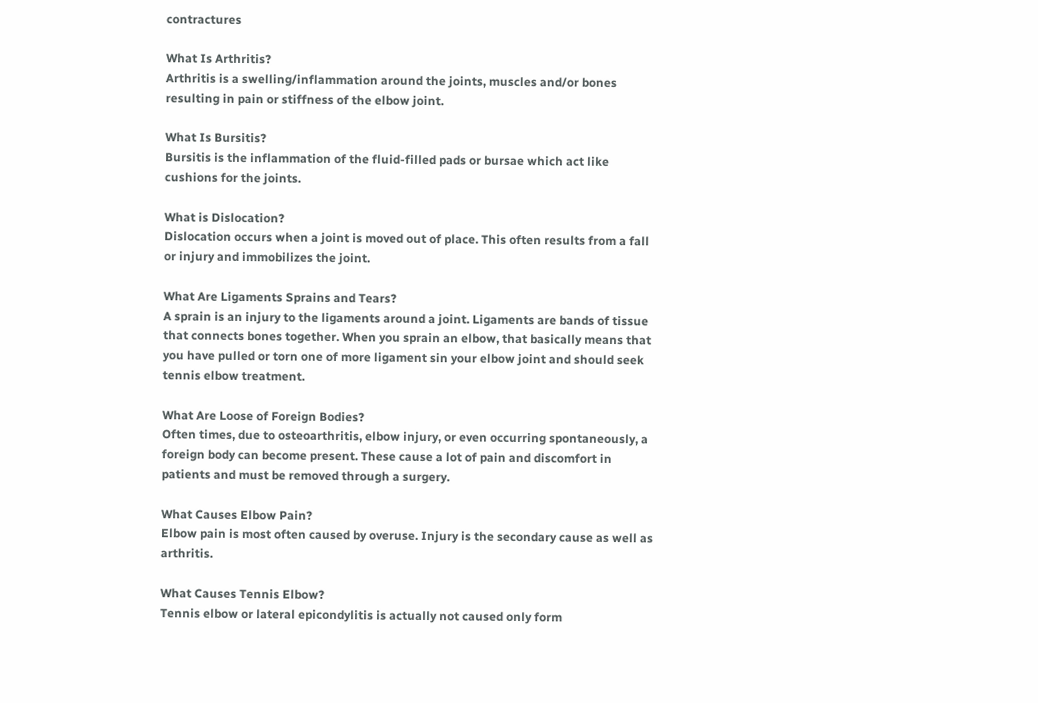contractures

What Is Arthritis?
Arthritis is a swelling/inflammation around the joints, muscles and/or bones resulting in pain or stiffness of the elbow joint.

What Is Bursitis?
Bursitis is the inflammation of the fluid-filled pads or bursae which act like cushions for the joints.

What is Dislocation?
Dislocation occurs when a joint is moved out of place. This often results from a fall or injury and immobilizes the joint.

What Are Ligaments Sprains and Tears?
A sprain is an injury to the ligaments around a joint. Ligaments are bands of tissue that connects bones together. When you sprain an elbow, that basically means that you have pulled or torn one of more ligament sin your elbow joint and should seek tennis elbow treatment.

What Are Loose of Foreign Bodies?
Often times, due to osteoarthritis, elbow injury, or even occurring spontaneously, a foreign body can become present. These cause a lot of pain and discomfort in patients and must be removed through a surgery.

What Causes Elbow Pain?
Elbow pain is most often caused by overuse. Injury is the secondary cause as well as arthritis.

What Causes Tennis Elbow?
Tennis elbow or lateral epicondylitis is actually not caused only form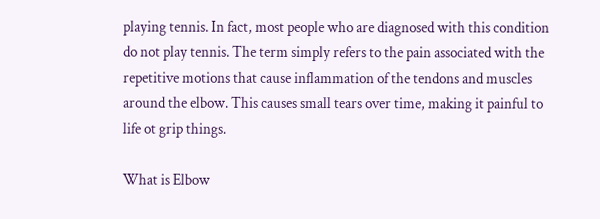playing tennis. In fact, most people who are diagnosed with this condition do not play tennis. The term simply refers to the pain associated with the repetitive motions that cause inflammation of the tendons and muscles around the elbow. This causes small tears over time, making it painful to life ot grip things.

What is Elbow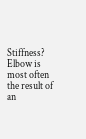Stiffness?
Elbow is most often the result of an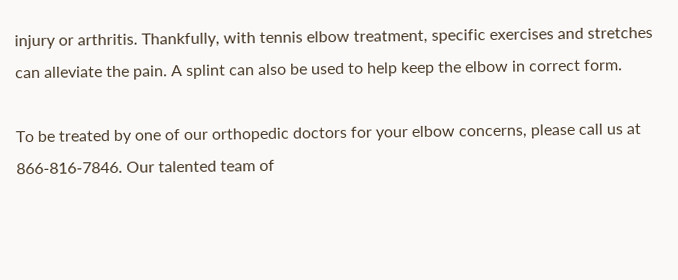injury or arthritis. Thankfully, with tennis elbow treatment, specific exercises and stretches can alleviate the pain. A splint can also be used to help keep the elbow in correct form.

To be treated by one of our orthopedic doctors for your elbow concerns, please call us at 866-816-7846. Our talented team of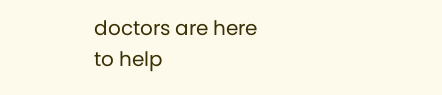doctors are here to help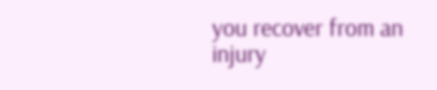you recover from an injury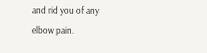and rid you of any elbow pain.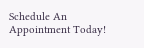Schedule An Appointment Today!